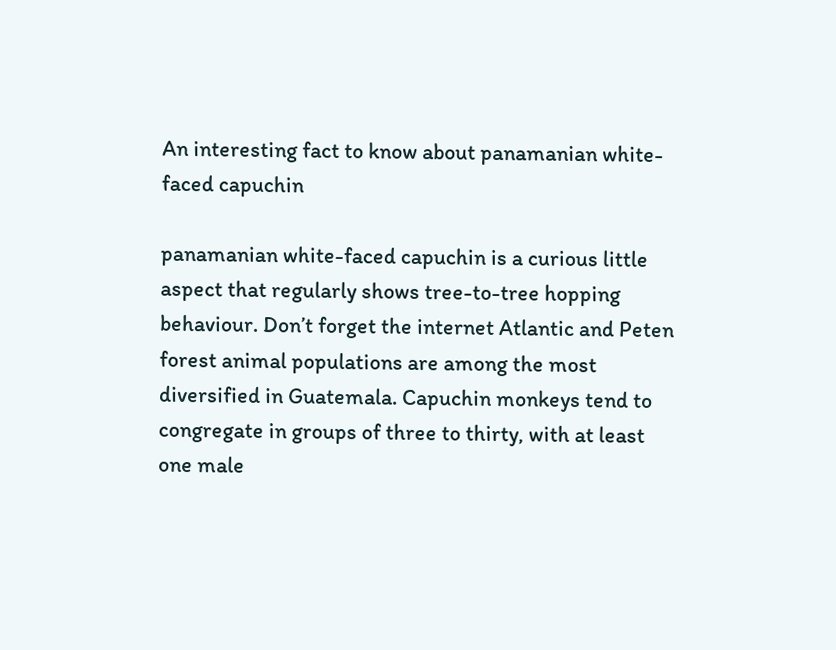An interesting fact to know about panamanian white-faced capuchin

panamanian white-faced capuchin is a curious little aspect that regularly shows tree-to-tree hopping behaviour. Don’t forget the internet Atlantic and Peten forest animal populations are among the most diversified in Guatemala. Capuchin monkeys tend to congregate in groups of three to thirty, with at least one male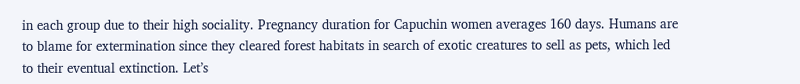in each group due to their high sociality. Pregnancy duration for Capuchin women averages 160 days. Humans are to blame for extermination since they cleared forest habitats in search of exotic creatures to sell as pets, which led to their eventual extinction. Let’s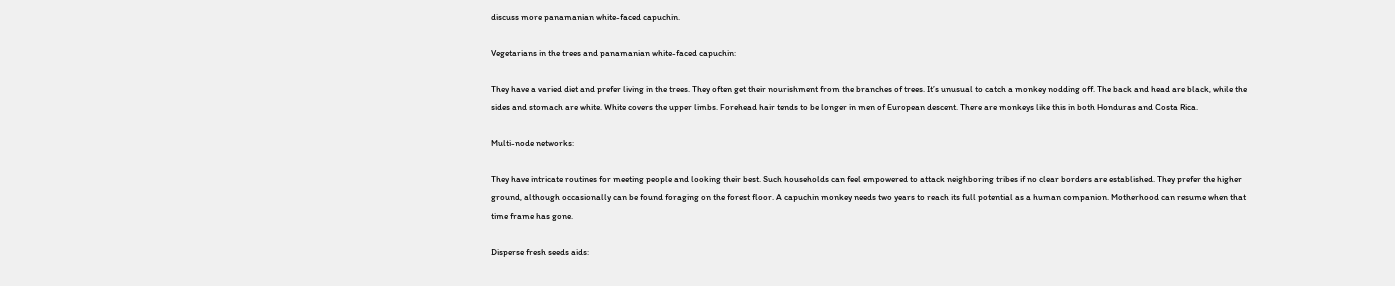discuss more panamanian white-faced capuchin.

Vegetarians in the trees and panamanian white-faced capuchin:

They have a varied diet and prefer living in the trees. They often get their nourishment from the branches of trees. It’s unusual to catch a monkey nodding off. The back and head are black, while the sides and stomach are white. White covers the upper limbs. Forehead hair tends to be longer in men of European descent. There are monkeys like this in both Honduras and Costa Rica.

Multi-node networks:

They have intricate routines for meeting people and looking their best. Such households can feel empowered to attack neighboring tribes if no clear borders are established. They prefer the higher ground, although occasionally can be found foraging on the forest floor. A capuchin monkey needs two years to reach its full potential as a human companion. Motherhood can resume when that time frame has gone.

Disperse fresh seeds aids: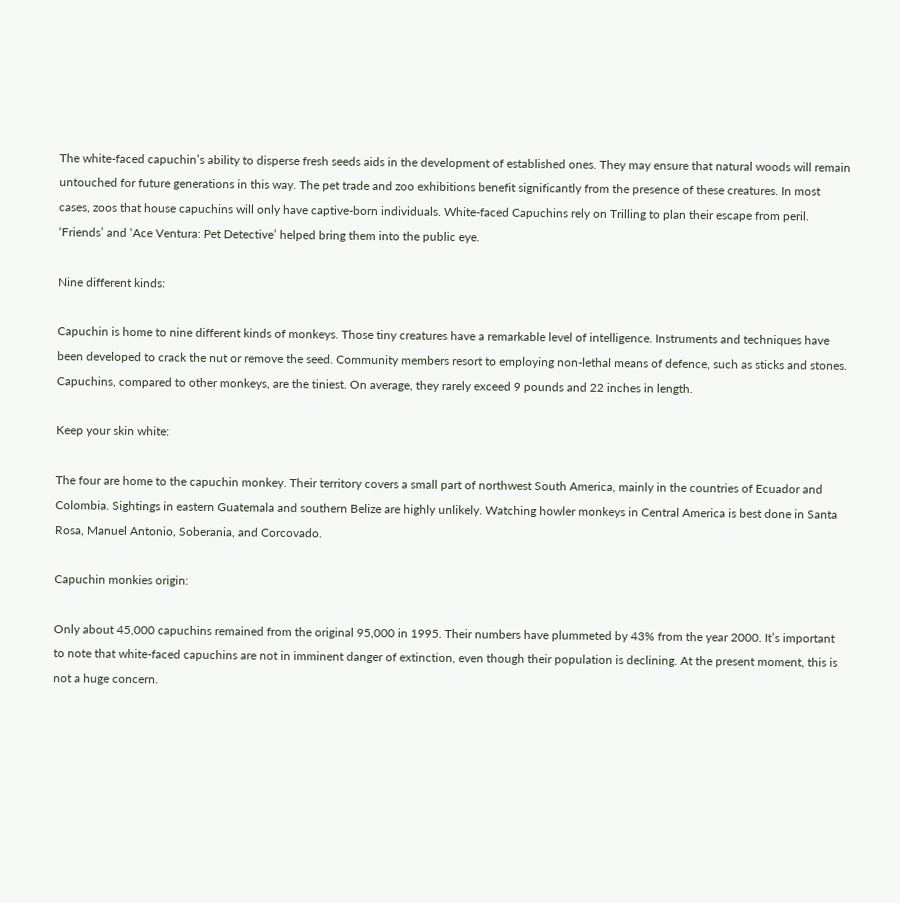The white-faced capuchin’s ability to disperse fresh seeds aids in the development of established ones. They may ensure that natural woods will remain untouched for future generations in this way. The pet trade and zoo exhibitions benefit significantly from the presence of these creatures. In most cases, zoos that house capuchins will only have captive-born individuals. White-faced Capuchins rely on Trilling to plan their escape from peril. ‘Friends’ and ‘Ace Ventura: Pet Detective’ helped bring them into the public eye.

Nine different kinds:

Capuchin is home to nine different kinds of monkeys. Those tiny creatures have a remarkable level of intelligence. Instruments and techniques have been developed to crack the nut or remove the seed. Community members resort to employing non-lethal means of defence, such as sticks and stones. Capuchins, compared to other monkeys, are the tiniest. On average, they rarely exceed 9 pounds and 22 inches in length.

Keep your skin white:

The four are home to the capuchin monkey. Their territory covers a small part of northwest South America, mainly in the countries of Ecuador and Colombia. Sightings in eastern Guatemala and southern Belize are highly unlikely. Watching howler monkeys in Central America is best done in Santa Rosa, Manuel Antonio, Soberania, and Corcovado.

Capuchin monkies origin:

Only about 45,000 capuchins remained from the original 95,000 in 1995. Their numbers have plummeted by 43% from the year 2000. It’s important to note that white-faced capuchins are not in imminent danger of extinction, even though their population is declining. At the present moment, this is not a huge concern.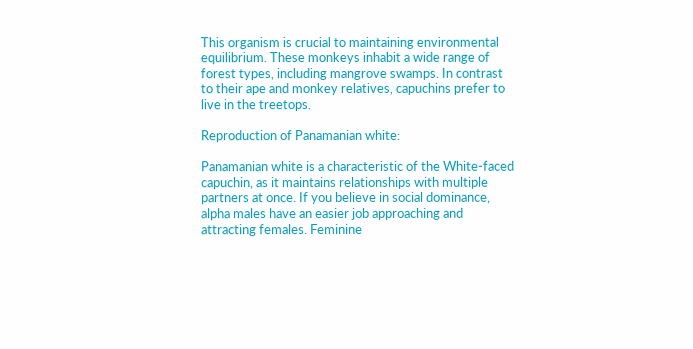This organism is crucial to maintaining environmental equilibrium. These monkeys inhabit a wide range of forest types, including mangrove swamps. In contrast to their ape and monkey relatives, capuchins prefer to live in the treetops.

Reproduction of Panamanian white:

Panamanian white is a characteristic of the White-faced capuchin, as it maintains relationships with multiple partners at once. If you believe in social dominance, alpha males have an easier job approaching and attracting females. Feminine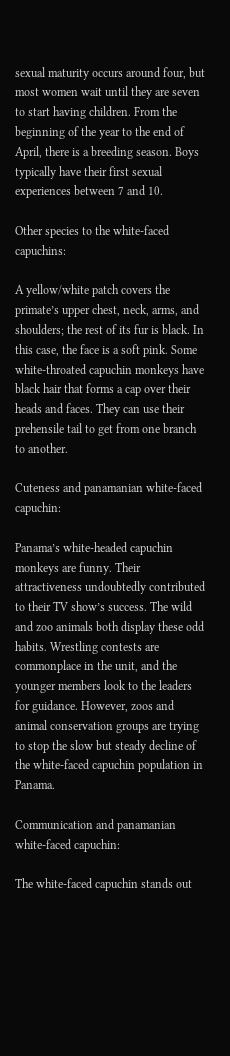sexual maturity occurs around four, but most women wait until they are seven to start having children. From the beginning of the year to the end of April, there is a breeding season. Boys typically have their first sexual experiences between 7 and 10.

Other species to the white-faced capuchins:

A yellow/white patch covers the primate’s upper chest, neck, arms, and shoulders; the rest of its fur is black. In this case, the face is a soft pink. Some white-throated capuchin monkeys have black hair that forms a cap over their heads and faces. They can use their prehensile tail to get from one branch to another.

Cuteness and panamanian white-faced capuchin:

Panama’s white-headed capuchin monkeys are funny. Their attractiveness undoubtedly contributed to their TV show’s success. The wild and zoo animals both display these odd habits. Wrestling contests are commonplace in the unit, and the younger members look to the leaders for guidance. However, zoos and animal conservation groups are trying to stop the slow but steady decline of the white-faced capuchin population in Panama.

Communication and panamanian white-faced capuchin:

The white-faced capuchin stands out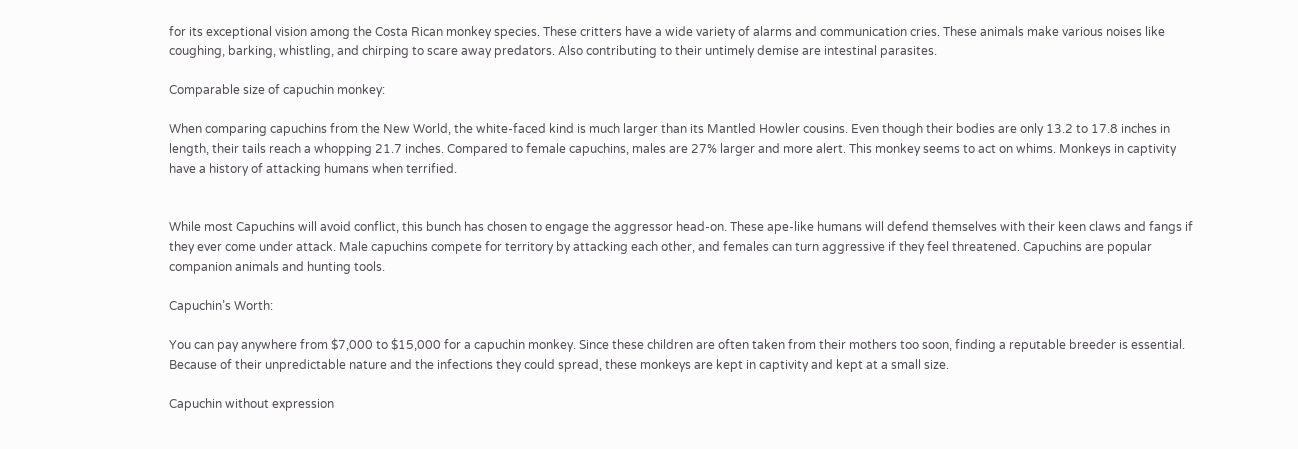for its exceptional vision among the Costa Rican monkey species. These critters have a wide variety of alarms and communication cries. These animals make various noises like coughing, barking, whistling, and chirping to scare away predators. Also contributing to their untimely demise are intestinal parasites.

Comparable size of capuchin monkey:

When comparing capuchins from the New World, the white-faced kind is much larger than its Mantled Howler cousins. Even though their bodies are only 13.2 to 17.8 inches in length, their tails reach a whopping 21.7 inches. Compared to female capuchins, males are 27% larger and more alert. This monkey seems to act on whims. Monkeys in captivity have a history of attacking humans when terrified.


While most Capuchins will avoid conflict, this bunch has chosen to engage the aggressor head-on. These ape-like humans will defend themselves with their keen claws and fangs if they ever come under attack. Male capuchins compete for territory by attacking each other, and females can turn aggressive if they feel threatened. Capuchins are popular companion animals and hunting tools.

Capuchin’s Worth:

You can pay anywhere from $7,000 to $15,000 for a capuchin monkey. Since these children are often taken from their mothers too soon, finding a reputable breeder is essential. Because of their unpredictable nature and the infections they could spread, these monkeys are kept in captivity and kept at a small size.

Capuchin without expression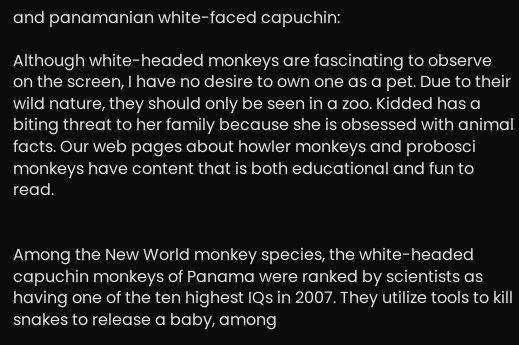and panamanian white-faced capuchin:

Although white-headed monkeys are fascinating to observe on the screen, I have no desire to own one as a pet. Due to their wild nature, they should only be seen in a zoo. Kidded has a biting threat to her family because she is obsessed with animal facts. Our web pages about howler monkeys and probosci monkeys have content that is both educational and fun to read.


Among the New World monkey species, the white-headed capuchin monkeys of Panama were ranked by scientists as having one of the ten highest IQs in 2007. They utilize tools to kill snakes to release a baby, among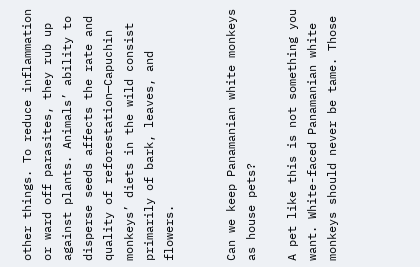other things. To reduce inflammation or ward off parasites, they rub up against plants. Animals’ ability to disperse seeds affects the rate and quality of reforestation—Capuchin monkeys’ diets in the wild consist primarily of bark, leaves, and flowers.


Can we keep Panamanian white monkeys as house pets?

A pet like this is not something you want. White-faced Panamanian white monkeys should never be tame. Those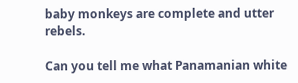baby monkeys are complete and utter rebels.

Can you tell me what Panamanian white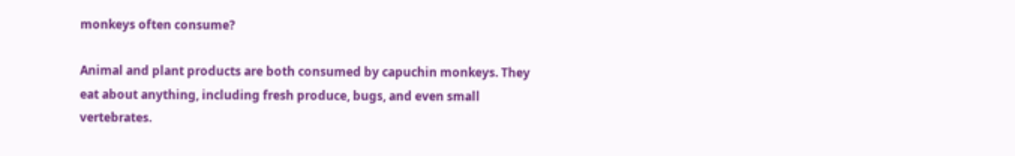monkeys often consume?

Animal and plant products are both consumed by capuchin monkeys. They eat about anything, including fresh produce, bugs, and even small vertebrates.